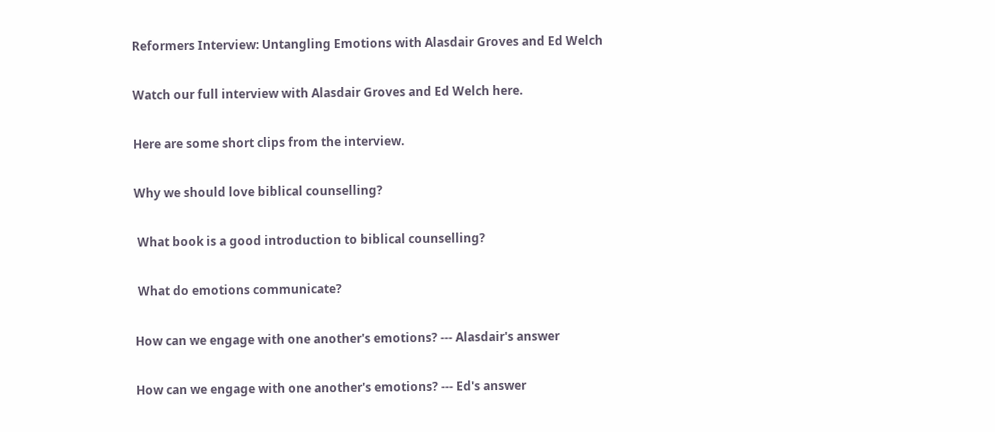Reformers Interview: Untangling Emotions with Alasdair Groves and Ed Welch

Watch our full interview with Alasdair Groves and Ed Welch here.

Here are some short clips from the interview.

Why we should love biblical counselling?

 What book is a good introduction to biblical counselling?

 What do emotions communicate?

How can we engage with one another's emotions? --- Alasdair's answer

How can we engage with one another's emotions? --- Ed's answer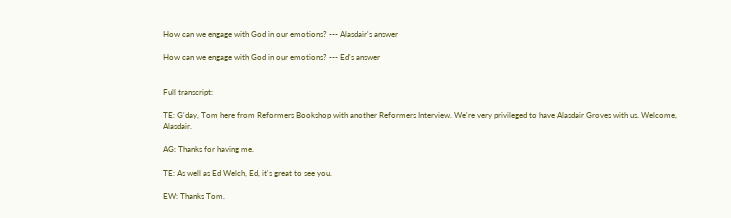How can we engage with God in our emotions? --- Alasdair's answer

How can we engage with God in our emotions? --- Ed's answer


Full transcript:

TE: G'day, Tom here from Reformers Bookshop with another Reformers Interview. We're very privileged to have Alasdair Groves with us. Welcome, Alasdair.

AG: Thanks for having me.

TE: As well as Ed Welch, Ed, it's great to see you.

EW: Thanks Tom.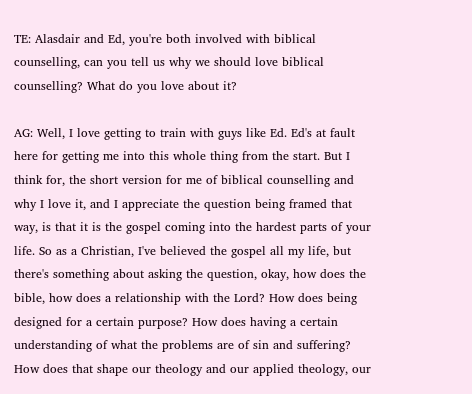TE: Alasdair and Ed, you're both involved with biblical counselling, can you tell us why we should love biblical counselling? What do you love about it?

AG: Well, I love getting to train with guys like Ed. Ed's at fault here for getting me into this whole thing from the start. But I think for, the short version for me of biblical counselling and why I love it, and I appreciate the question being framed that way, is that it is the gospel coming into the hardest parts of your life. So as a Christian, I've believed the gospel all my life, but there's something about asking the question, okay, how does the bible, how does a relationship with the Lord? How does being designed for a certain purpose? How does having a certain understanding of what the problems are of sin and suffering? How does that shape our theology and our applied theology, our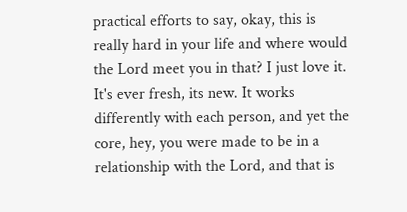practical efforts to say, okay, this is really hard in your life and where would the Lord meet you in that? I just love it. It's ever fresh, its new. It works differently with each person, and yet the core, hey, you were made to be in a relationship with the Lord, and that is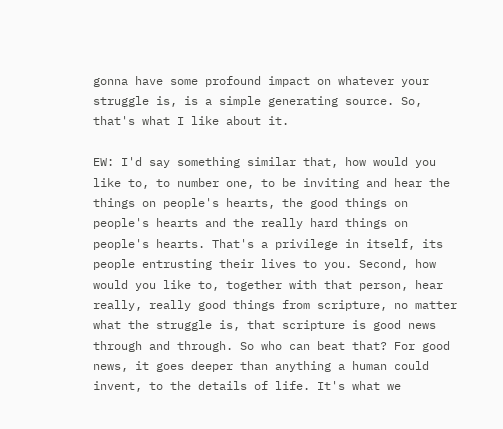gonna have some profound impact on whatever your struggle is, is a simple generating source. So, that's what I like about it.

EW: I'd say something similar that, how would you like to, to number one, to be inviting and hear the things on people's hearts, the good things on people's hearts and the really hard things on people's hearts. That's a privilege in itself, its people entrusting their lives to you. Second, how would you like to, together with that person, hear really, really good things from scripture, no matter what the struggle is, that scripture is good news through and through. So who can beat that? For good news, it goes deeper than anything a human could invent, to the details of life. It's what we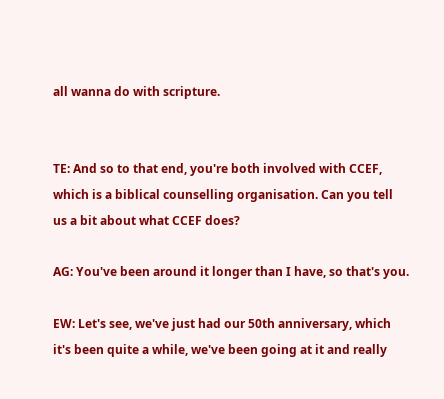all wanna do with scripture.


TE: And so to that end, you're both involved with CCEF, which is a biblical counselling organisation. Can you tell us a bit about what CCEF does?

AG: You've been around it longer than I have, so that's you.

EW: Let's see, we've just had our 50th anniversary, which it's been quite a while, we've been going at it and really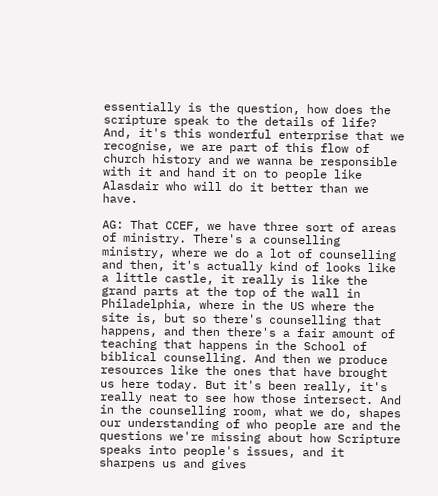essentially is the question, how does the scripture speak to the details of life? And, it's this wonderful enterprise that we recognise, we are part of this flow of church history and we wanna be responsible with it and hand it on to people like Alasdair who will do it better than we have.

AG: That CCEF, we have three sort of areas of ministry. There's a counselling ministry, where we do a lot of counselling and then, it's actually kind of looks like a little castle, it really is like the grand parts at the top of the wall in Philadelphia, where in the US where the site is, but so there's counselling that happens, and then there's a fair amount of teaching that happens in the School of biblical counselling. And then we produce resources like the ones that have brought us here today. But it's been really, it's really neat to see how those intersect. And in the counselling room, what we do, shapes our understanding of who people are and the questions we're missing about how Scripture speaks into people's issues, and it sharpens us and gives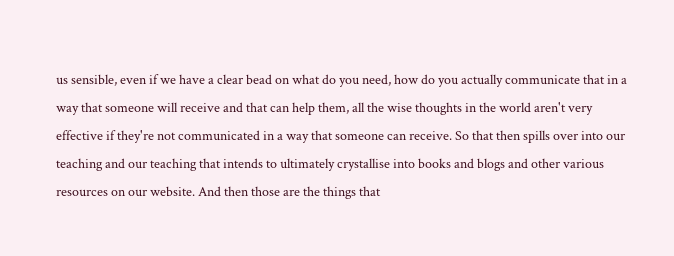us sensible, even if we have a clear bead on what do you need, how do you actually communicate that in a way that someone will receive and that can help them, all the wise thoughts in the world aren't very effective if they're not communicated in a way that someone can receive. So that then spills over into our teaching and our teaching that intends to ultimately crystallise into books and blogs and other various resources on our website. And then those are the things that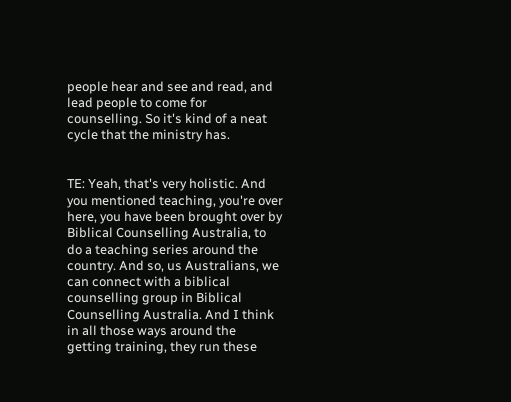people hear and see and read, and lead people to come for counselling. So it's kind of a neat cycle that the ministry has.


TE: Yeah, that's very holistic. And you mentioned teaching, you're over here, you have been brought over by Biblical Counselling Australia, to do a teaching series around the country. And so, us Australians, we can connect with a biblical counselling group in Biblical Counselling Australia. And I think in all those ways around the getting training, they run these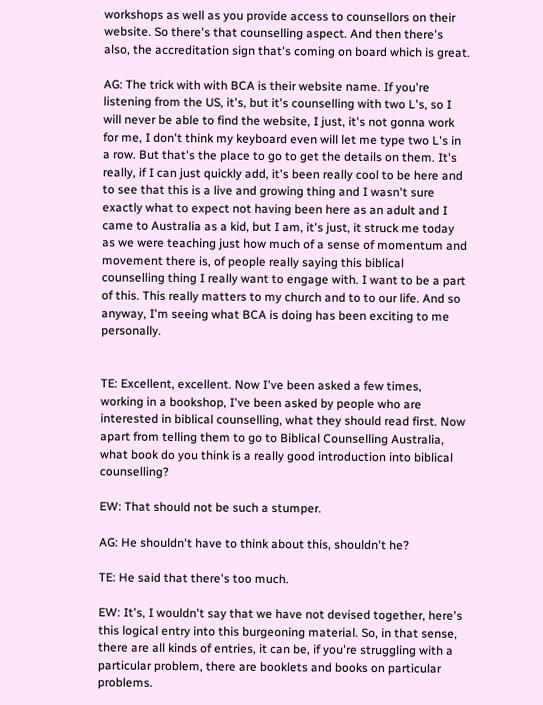workshops as well as you provide access to counsellors on their website. So there's that counselling aspect. And then there's also, the accreditation sign that's coming on board which is great.

AG: The trick with with BCA is their website name. If you're listening from the US, it's, but it's counselling with two L's, so I will never be able to find the website, I just, it's not gonna work for me, I don't think my keyboard even will let me type two L's in a row. But that's the place to go to get the details on them. It's really, if I can just quickly add, it's been really cool to be here and to see that this is a live and growing thing and I wasn't sure exactly what to expect not having been here as an adult and I came to Australia as a kid, but I am, it's just, it struck me today as we were teaching just how much of a sense of momentum and movement there is, of people really saying this biblical counselling thing I really want to engage with. I want to be a part of this. This really matters to my church and to to our life. And so anyway, I'm seeing what BCA is doing has been exciting to me personally.


TE: Excellent, excellent. Now I've been asked a few times, working in a bookshop, I've been asked by people who are interested in biblical counselling, what they should read first. Now apart from telling them to go to Biblical Counselling Australia, what book do you think is a really good introduction into biblical counselling?

EW: That should not be such a stumper.

AG: He shouldn't have to think about this, shouldn't he?

TE: He said that there's too much.

EW: It's, I wouldn't say that we have not devised together, here's this logical entry into this burgeoning material. So, in that sense, there are all kinds of entries, it can be, if you're struggling with a particular problem, there are booklets and books on particular problems.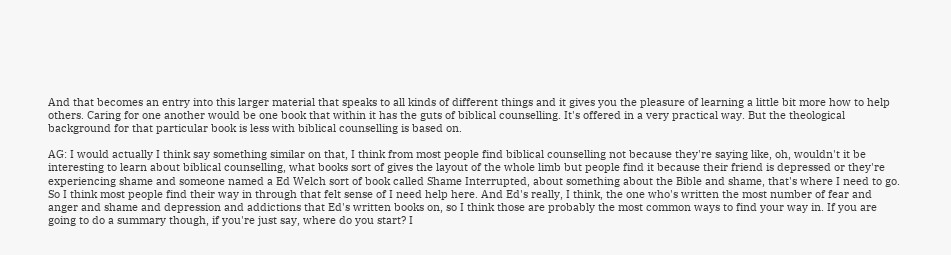And that becomes an entry into this larger material that speaks to all kinds of different things and it gives you the pleasure of learning a little bit more how to help others. Caring for one another would be one book that within it has the guts of biblical counselling. It's offered in a very practical way. But the theological background for that particular book is less with biblical counselling is based on.

AG: I would actually I think say something similar on that, I think from most people find biblical counselling not because they're saying like, oh, wouldn't it be interesting to learn about biblical counselling, what books sort of gives the layout of the whole limb but people find it because their friend is depressed or they're experiencing shame and someone named a Ed Welch sort of book called Shame Interrupted, about something about the Bible and shame, that's where I need to go. So I think most people find their way in through that felt sense of I need help here. And Ed's really, I think, the one who's written the most number of fear and anger and shame and depression and addictions that Ed's written books on, so I think those are probably the most common ways to find your way in. If you are going to do a summary though, if you're just say, where do you start? I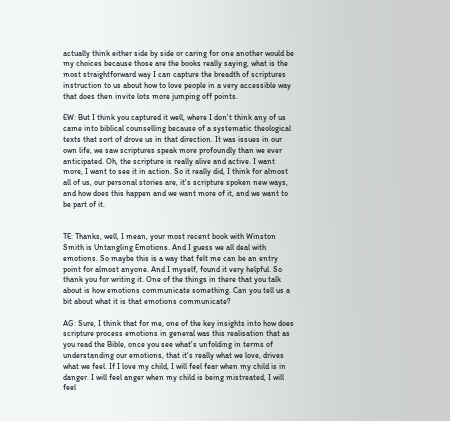actually think either side by side or caring for one another would be my choices because those are the books really saying, what is the most straightforward way I can capture the breadth of scriptures instruction to us about how to love people in a very accessible way that does then invite lots more jumping off points.

EW: But I think you captured it well, where I don't think any of us came into biblical counselling because of a systematic theological texts that sort of drove us in that direction. It was issues in our own life, we saw scriptures speak more profoundly than we ever anticipated. Oh, the scripture is really alive and active. I want more, I want to see it in action. So it really did, I think for almost all of us, our personal stories are, it's scripture spoken new ways, and how does this happen and we want more of it, and we want to be part of it.


TE: Thanks, well, I mean, your most recent book with Winston Smith is Untangling Emotions. And I guess we all deal with emotions. So maybe this is a way that felt me can be an entry point for almost anyone. And I myself, found it very helpful. So thank you for writing it. One of the things in there that you talk about is how emotions communicate something. Can you tell us a bit about what it is that emotions communicate?

AG: Sure, I think that for me, one of the key insights into how does scripture process emotions in general was this realisation that as you read the Bible, once you see what's unfolding in terms of understanding our emotions, that it's really what we love, drives what we feel. If I love my child, I will feel fear when my child is in danger. I will feel anger when my child is being mistreated, I will feel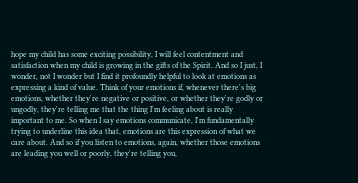hope my child has some exciting possibility, I will feel contentment and satisfaction when my child is growing in the gifts of the Spirit. And so I just, I wonder, not I wonder but I find it profoundly helpful to look at emotions as expressing a kind of value. Think of your emotions if, whenever there's big emotions, whether they're negative or positive, or whether they're godly or ungodly, they're telling me that the thing I'm feeling about is really important to me. So when I say emotions communicate, I'm fundamentally trying to underline this idea that, emotions are this expression of what we care about. And so if you listen to emotions, again, whether those emotions are leading you well or poorly, they're telling you,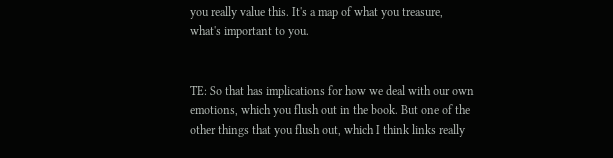you really value this. It's a map of what you treasure, what's important to you.


TE: So that has implications for how we deal with our own emotions, which you flush out in the book. But one of the other things that you flush out, which I think links really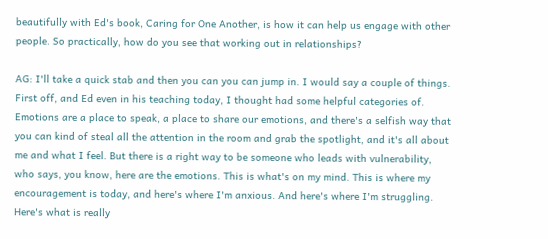beautifully with Ed's book, Caring for One Another, is how it can help us engage with other people. So practically, how do you see that working out in relationships?

AG: I'll take a quick stab and then you can you can jump in. I would say a couple of things. First off, and Ed even in his teaching today, I thought had some helpful categories of. Emotions are a place to speak, a place to share our emotions, and there's a selfish way that you can kind of steal all the attention in the room and grab the spotlight, and it's all about me and what I feel. But there is a right way to be someone who leads with vulnerability, who says, you know, here are the emotions. This is what's on my mind. This is where my encouragement is today, and here's where I'm anxious. And here's where I'm struggling. Here's what is really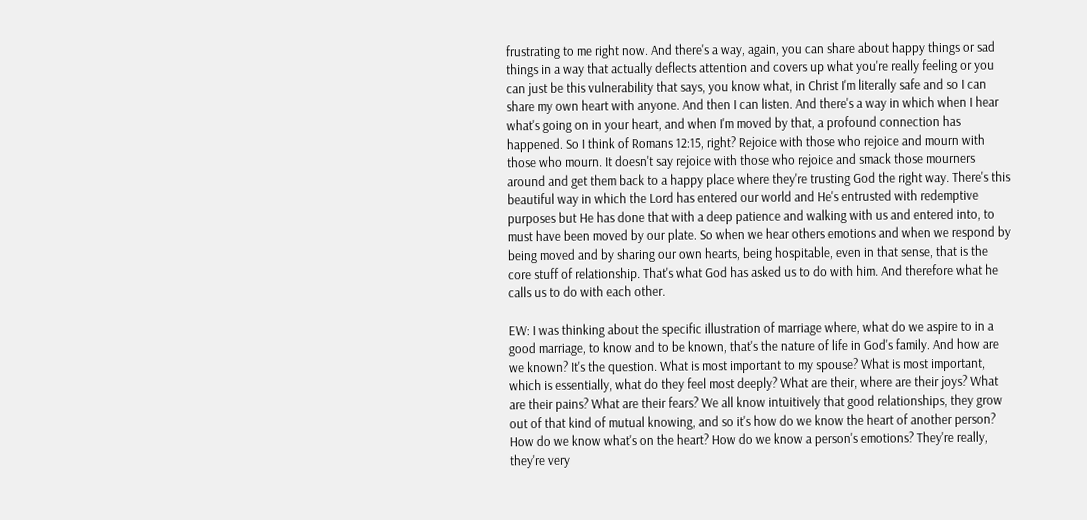frustrating to me right now. And there's a way, again, you can share about happy things or sad things in a way that actually deflects attention and covers up what you're really feeling or you can just be this vulnerability that says, you know what, in Christ I'm literally safe and so I can share my own heart with anyone. And then I can listen. And there's a way in which when I hear what's going on in your heart, and when I'm moved by that, a profound connection has happened. So I think of Romans 12:15, right? Rejoice with those who rejoice and mourn with those who mourn. It doesn't say rejoice with those who rejoice and smack those mourners around and get them back to a happy place where they're trusting God the right way. There's this beautiful way in which the Lord has entered our world and He's entrusted with redemptive purposes but He has done that with a deep patience and walking with us and entered into, to must have been moved by our plate. So when we hear others emotions and when we respond by being moved and by sharing our own hearts, being hospitable, even in that sense, that is the core stuff of relationship. That's what God has asked us to do with him. And therefore what he calls us to do with each other.

EW: I was thinking about the specific illustration of marriage where, what do we aspire to in a good marriage, to know and to be known, that's the nature of life in God's family. And how are we known? It's the question. What is most important to my spouse? What is most important, which is essentially, what do they feel most deeply? What are their, where are their joys? What are their pains? What are their fears? We all know intuitively that good relationships, they grow out of that kind of mutual knowing, and so it's how do we know the heart of another person? How do we know what's on the heart? How do we know a person's emotions? They're really, they're very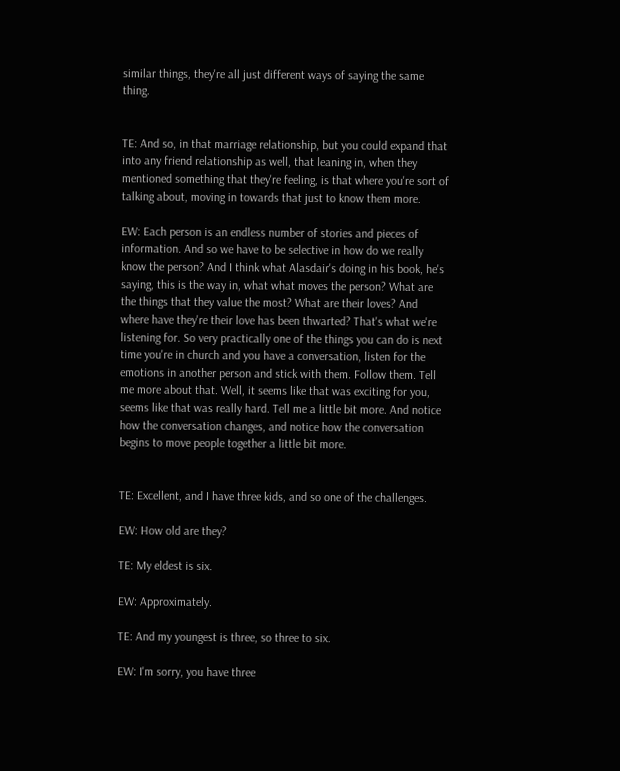similar things, they're all just different ways of saying the same thing.


TE: And so, in that marriage relationship, but you could expand that into any friend relationship as well, that leaning in, when they mentioned something that they're feeling, is that where you're sort of talking about, moving in towards that just to know them more.

EW: Each person is an endless number of stories and pieces of information. And so we have to be selective in how do we really know the person? And I think what Alasdair's doing in his book, he's saying, this is the way in, what what moves the person? What are the things that they value the most? What are their loves? And where have they're their love has been thwarted? That's what we're listening for. So very practically one of the things you can do is next time you're in church and you have a conversation, listen for the emotions in another person and stick with them. Follow them. Tell me more about that. Well, it seems like that was exciting for you, seems like that was really hard. Tell me a little bit more. And notice how the conversation changes, and notice how the conversation begins to move people together a little bit more.


TE: Excellent, and I have three kids, and so one of the challenges.

EW: How old are they?

TE: My eldest is six.

EW: Approximately.

TE: And my youngest is three, so three to six.

EW: I'm sorry, you have three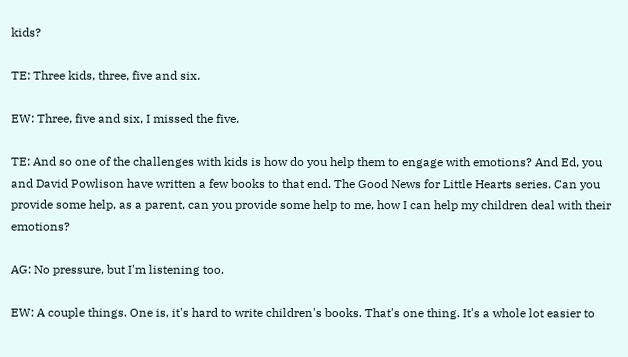kids?

TE: Three kids, three, five and six.

EW: Three, five and six, I missed the five.

TE: And so one of the challenges with kids is how do you help them to engage with emotions? And Ed, you and David Powlison have written a few books to that end. The Good News for Little Hearts series. Can you provide some help, as a parent, can you provide some help to me, how I can help my children deal with their emotions?

AG: No pressure, but I'm listening too.

EW: A couple things. One is, it's hard to write children's books. That's one thing. It's a whole lot easier to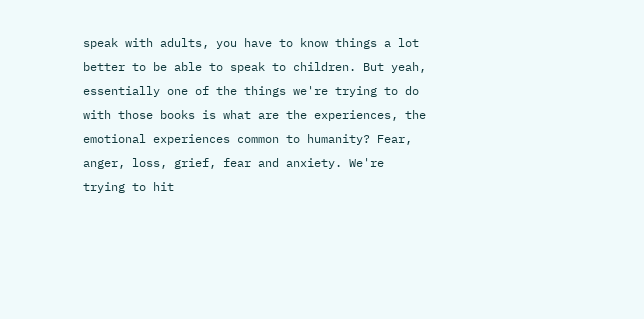speak with adults, you have to know things a lot better to be able to speak to children. But yeah, essentially one of the things we're trying to do with those books is what are the experiences, the emotional experiences common to humanity? Fear, anger, loss, grief, fear and anxiety. We're trying to hit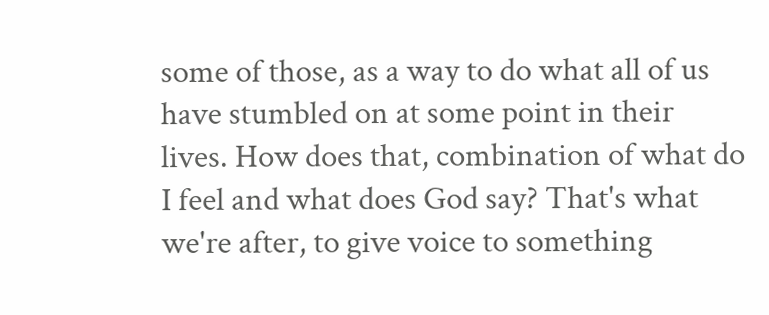some of those, as a way to do what all of us have stumbled on at some point in their lives. How does that, combination of what do I feel and what does God say? That's what we're after, to give voice to something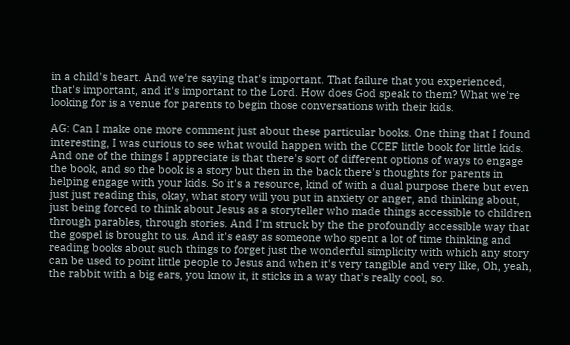in a child's heart. And we're saying that's important. That failure that you experienced, that's important, and it's important to the Lord. How does God speak to them? What we're looking for is a venue for parents to begin those conversations with their kids.

AG: Can I make one more comment just about these particular books. One thing that I found interesting, I was curious to see what would happen with the CCEF little book for little kids. And one of the things I appreciate is that there's sort of different options of ways to engage the book, and so the book is a story but then in the back there's thoughts for parents in helping engage with your kids. So it's a resource, kind of with a dual purpose there but even just just reading this, okay, what story will you put in anxiety or anger, and thinking about, just being forced to think about Jesus as a storyteller who made things accessible to children through parables, through stories. And I'm struck by the the profoundly accessible way that the gospel is brought to us. And it's easy as someone who spent a lot of time thinking and reading books about such things to forget just the wonderful simplicity with which any story can be used to point little people to Jesus and when it's very tangible and very like, Oh, yeah, the rabbit with a big ears, you know it, it sticks in a way that's really cool, so.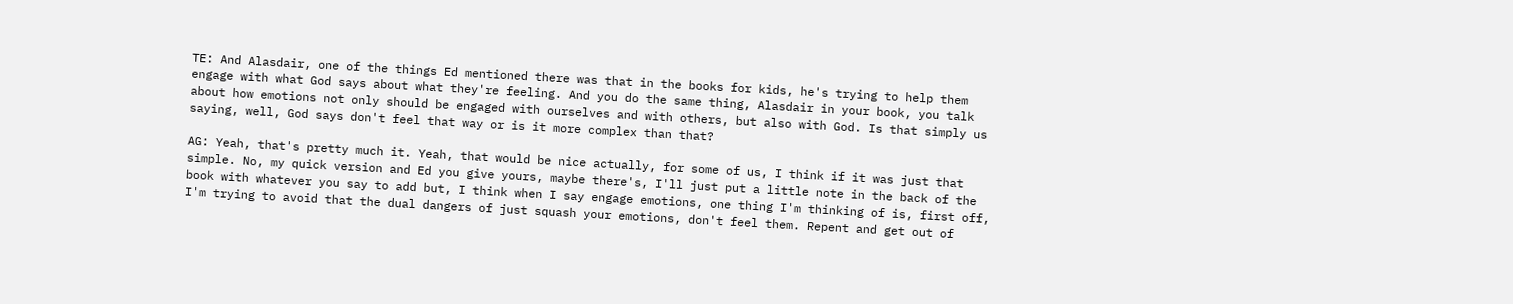TE: And Alasdair, one of the things Ed mentioned there was that in the books for kids, he's trying to help them engage with what God says about what they're feeling. And you do the same thing, Alasdair in your book, you talk about how emotions not only should be engaged with ourselves and with others, but also with God. Is that simply us saying, well, God says don't feel that way or is it more complex than that?

AG: Yeah, that's pretty much it. Yeah, that would be nice actually, for some of us, I think if it was just that simple. No, my quick version and Ed you give yours, maybe there's, I'll just put a little note in the back of the book with whatever you say to add but, I think when I say engage emotions, one thing I'm thinking of is, first off, I'm trying to avoid that the dual dangers of just squash your emotions, don't feel them. Repent and get out of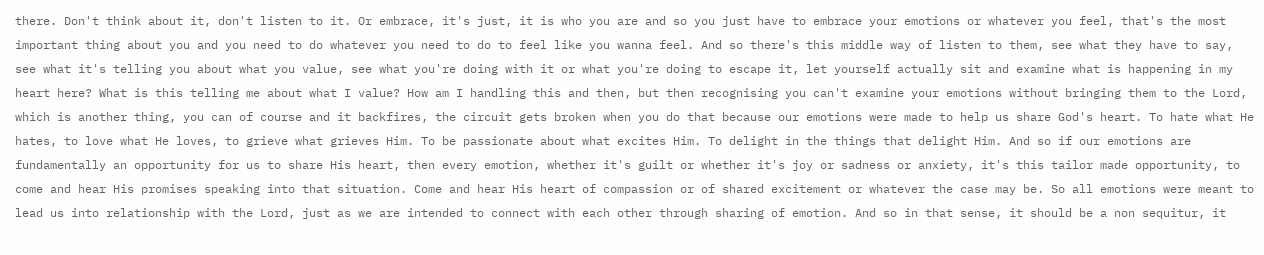there. Don't think about it, don't listen to it. Or embrace, it's just, it is who you are and so you just have to embrace your emotions or whatever you feel, that's the most important thing about you and you need to do whatever you need to do to feel like you wanna feel. And so there's this middle way of listen to them, see what they have to say, see what it's telling you about what you value, see what you're doing with it or what you're doing to escape it, let yourself actually sit and examine what is happening in my heart here? What is this telling me about what I value? How am I handling this and then, but then recognising you can't examine your emotions without bringing them to the Lord, which is another thing, you can of course and it backfires, the circuit gets broken when you do that because our emotions were made to help us share God's heart. To hate what He hates, to love what He loves, to grieve what grieves Him. To be passionate about what excites Him. To delight in the things that delight Him. And so if our emotions are fundamentally an opportunity for us to share His heart, then every emotion, whether it's guilt or whether it's joy or sadness or anxiety, it's this tailor made opportunity, to come and hear His promises speaking into that situation. Come and hear His heart of compassion or of shared excitement or whatever the case may be. So all emotions were meant to lead us into relationship with the Lord, just as we are intended to connect with each other through sharing of emotion. And so in that sense, it should be a non sequitur, it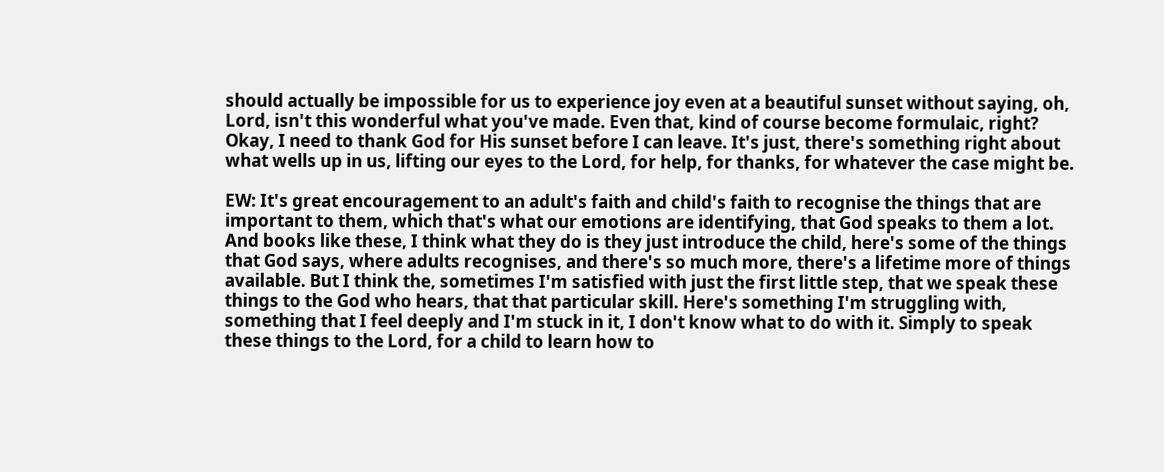should actually be impossible for us to experience joy even at a beautiful sunset without saying, oh, Lord, isn't this wonderful what you've made. Even that, kind of course become formulaic, right? Okay, I need to thank God for His sunset before I can leave. It's just, there's something right about what wells up in us, lifting our eyes to the Lord, for help, for thanks, for whatever the case might be.

EW: It's great encouragement to an adult's faith and child's faith to recognise the things that are important to them, which that's what our emotions are identifying, that God speaks to them a lot. And books like these, I think what they do is they just introduce the child, here's some of the things that God says, where adults recognises, and there's so much more, there's a lifetime more of things available. But I think the, sometimes I'm satisfied with just the first little step, that we speak these things to the God who hears, that that particular skill. Here's something I'm struggling with, something that I feel deeply and I'm stuck in it, I don't know what to do with it. Simply to speak these things to the Lord, for a child to learn how to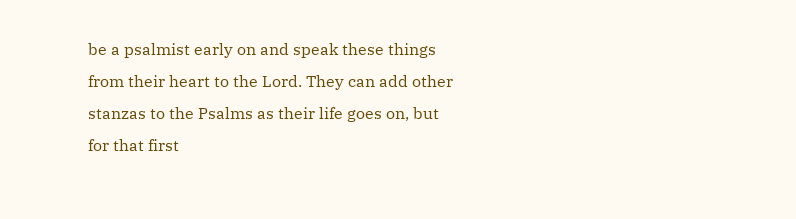be a psalmist early on and speak these things from their heart to the Lord. They can add other stanzas to the Psalms as their life goes on, but for that first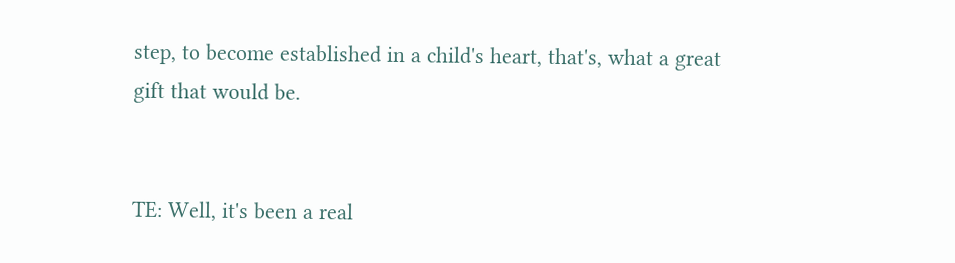step, to become established in a child's heart, that's, what a great gift that would be.


TE: Well, it's been a real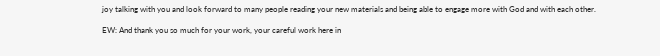joy talking with you and look forward to many people reading your new materials and being able to engage more with God and with each other.

EW: And thank you so much for your work, your careful work here in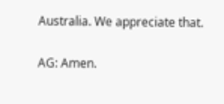Australia. We appreciate that.

AG: Amen.